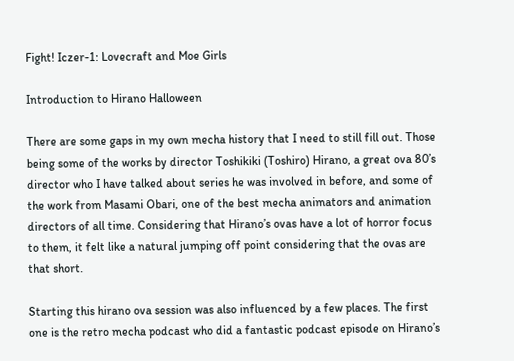Fight! Iczer-1: Lovecraft and Moe Girls

Introduction to Hirano Halloween

There are some gaps in my own mecha history that I need to still fill out. Those being some of the works by director Toshikiki (Toshiro) Hirano, a great ova 80’s director who I have talked about series he was involved in before, and some of the work from Masami Obari, one of the best mecha animators and animation directors of all time. Considering that Hirano’s ovas have a lot of horror focus to them, it felt like a natural jumping off point considering that the ovas are that short.

Starting this hirano ova session was also influenced by a few places. The first one is the retro mecha podcast who did a fantastic podcast episode on Hirano’s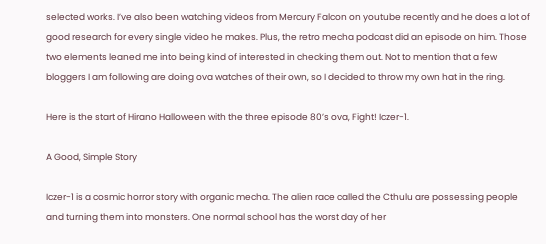selected works. I’ve also been watching videos from Mercury Falcon on youtube recently and he does a lot of good research for every single video he makes. Plus, the retro mecha podcast did an episode on him. Those two elements leaned me into being kind of interested in checking them out. Not to mention that a few bloggers I am following are doing ova watches of their own, so I decided to throw my own hat in the ring.

Here is the start of Hirano Halloween with the three episode 80’s ova, Fight! Iczer-1.

A Good, Simple Story

Iczer-1 is a cosmic horror story with organic mecha. The alien race called the Cthulu are possessing people and turning them into monsters. One normal school has the worst day of her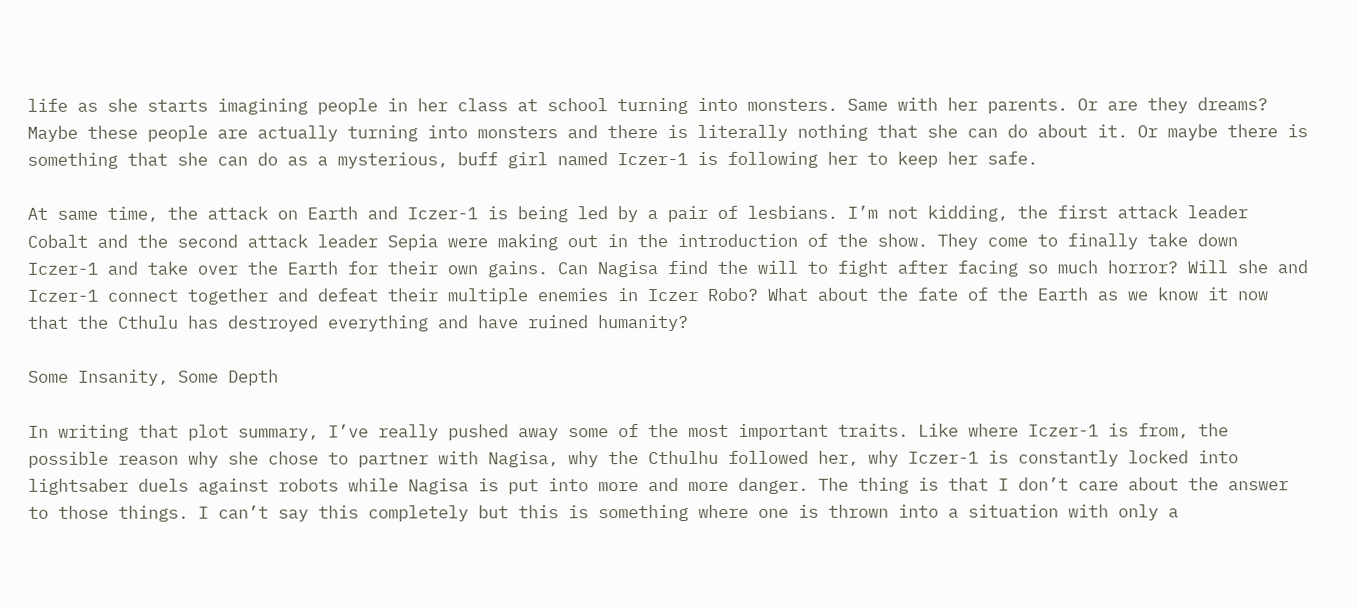life as she starts imagining people in her class at school turning into monsters. Same with her parents. Or are they dreams? Maybe these people are actually turning into monsters and there is literally nothing that she can do about it. Or maybe there is something that she can do as a mysterious, buff girl named Iczer-1 is following her to keep her safe.

At same time, the attack on Earth and Iczer-1 is being led by a pair of lesbians. I’m not kidding, the first attack leader Cobalt and the second attack leader Sepia were making out in the introduction of the show. They come to finally take down Iczer-1 and take over the Earth for their own gains. Can Nagisa find the will to fight after facing so much horror? Will she and Iczer-1 connect together and defeat their multiple enemies in Iczer Robo? What about the fate of the Earth as we know it now that the Cthulu has destroyed everything and have ruined humanity?

Some Insanity, Some Depth

In writing that plot summary, I’ve really pushed away some of the most important traits. Like where Iczer-1 is from, the possible reason why she chose to partner with Nagisa, why the Cthulhu followed her, why Iczer-1 is constantly locked into lightsaber duels against robots while Nagisa is put into more and more danger. The thing is that I don’t care about the answer to those things. I can’t say this completely but this is something where one is thrown into a situation with only a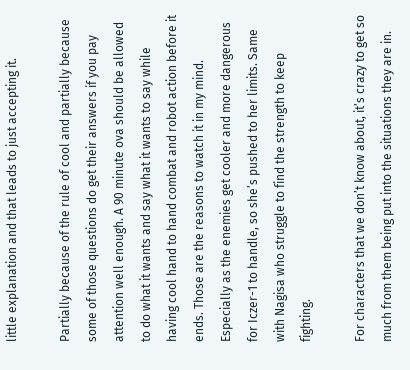little explanation and that leads to just accepting it.

Partially because of the rule of cool and partially because some of those questions do get their answers if you pay attention well enough. A 90 minute ova should be allowed to do what it wants and say what it wants to say while having cool hand to hand combat and robot action before it ends. Those are the reasons to watch it in my mind. Especially as the enemies get cooler and more dangerous for Iczer-1 to handle, so she’s pushed to her limits. Same with Nagisa who struggle to find the strength to keep fighting.

For characters that we don’t know about, it’s crazy to get so much from them being put into the situations they are in.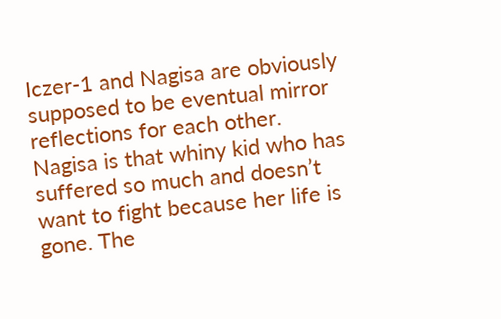Iczer-1 and Nagisa are obviously supposed to be eventual mirror reflections for each other. Nagisa is that whiny kid who has suffered so much and doesn’t want to fight because her life is gone. The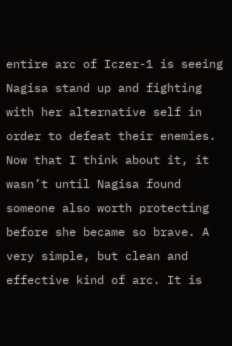entire arc of Iczer-1 is seeing Nagisa stand up and fighting with her alternative self in order to defeat their enemies. Now that I think about it, it wasn’t until Nagisa found someone also worth protecting before she became so brave. A very simple, but clean and effective kind of arc. It is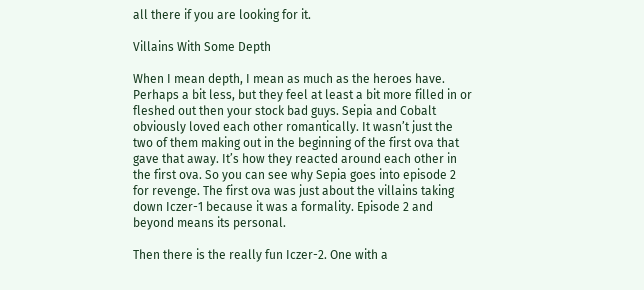all there if you are looking for it.

Villains With Some Depth

When I mean depth, I mean as much as the heroes have. Perhaps a bit less, but they feel at least a bit more filled in or fleshed out then your stock bad guys. Sepia and Cobalt obviously loved each other romantically. It wasn’t just the two of them making out in the beginning of the first ova that gave that away. It’s how they reacted around each other in the first ova. So you can see why Sepia goes into episode 2 for revenge. The first ova was just about the villains taking down Iczer-1 because it was a formality. Episode 2 and beyond means its personal.

Then there is the really fun Iczer-2. One with a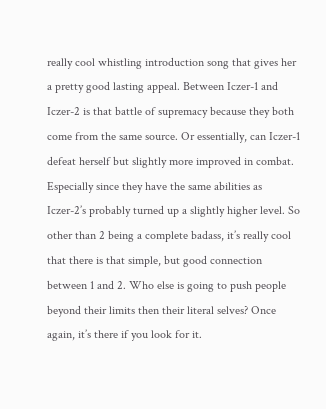really cool whistling introduction song that gives her a pretty good lasting appeal. Between Iczer-1 and Iczer-2 is that battle of supremacy because they both come from the same source. Or essentially, can Iczer-1 defeat herself but slightly more improved in combat. Especially since they have the same abilities as Iczer-2’s probably turned up a slightly higher level. So other than 2 being a complete badass, it’s really cool that there is that simple, but good connection between 1 and 2. Who else is going to push people beyond their limits then their literal selves? Once again, it’s there if you look for it.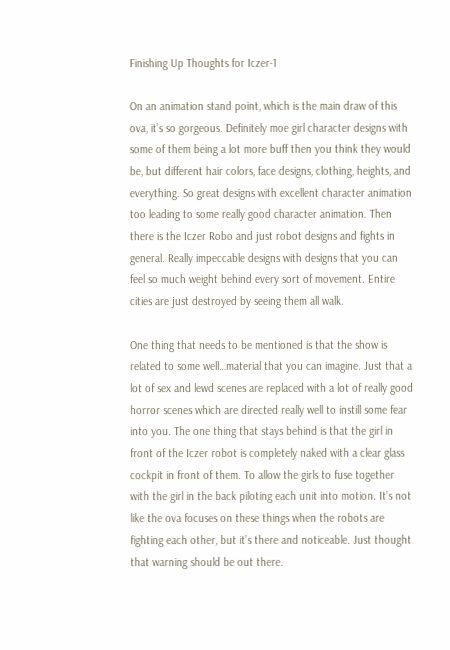Finishing Up Thoughts for Iczer-1

On an animation stand point, which is the main draw of this ova, it’s so gorgeous. Definitely moe girl character designs with some of them being a lot more buff then you think they would be, but different hair colors, face designs, clothing, heights, and everything. So great designs with excellent character animation too leading to some really good character animation. Then there is the Iczer Robo and just robot designs and fights in general. Really impeccable designs with designs that you can feel so much weight behind every sort of movement. Entire cities are just destroyed by seeing them all walk.

One thing that needs to be mentioned is that the show is related to some well…material that you can imagine. Just that a lot of sex and lewd scenes are replaced with a lot of really good horror scenes which are directed really well to instill some fear into you. The one thing that stays behind is that the girl in front of the Iczer robot is completely naked with a clear glass cockpit in front of them. To allow the girls to fuse together with the girl in the back piloting each unit into motion. It’s not like the ova focuses on these things when the robots are fighting each other, but it’s there and noticeable. Just thought that warning should be out there.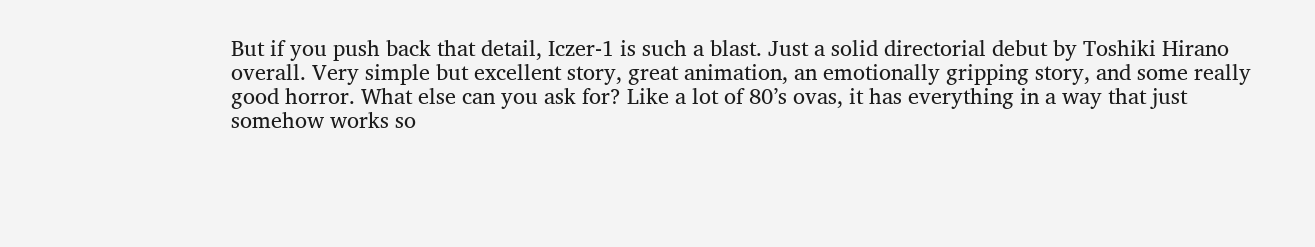But if you push back that detail, Iczer-1 is such a blast. Just a solid directorial debut by Toshiki Hirano overall. Very simple but excellent story, great animation, an emotionally gripping story, and some really good horror. What else can you ask for? Like a lot of 80’s ovas, it has everything in a way that just somehow works so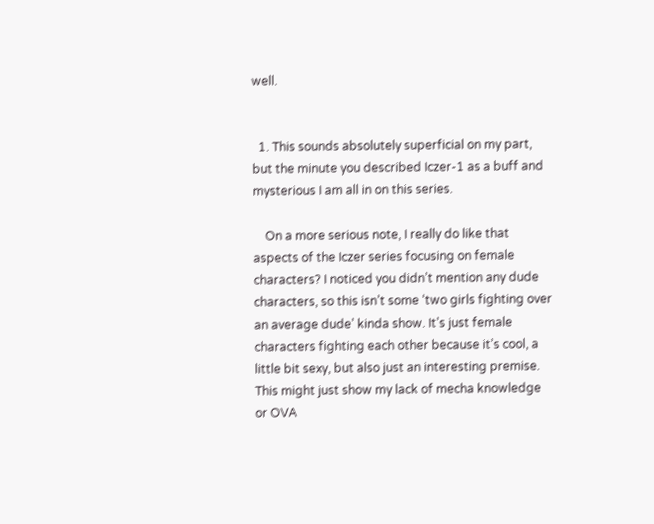well.


  1. This sounds absolutely superficial on my part, but the minute you described Iczer-1 as a buff and mysterious I am all in on this series.

    On a more serious note, I really do like that aspects of the Iczer series focusing on female characters? I noticed you didn’t mention any dude characters, so this isn’t some ‘two girls fighting over an average dude’ kinda show. It’s just female characters fighting each other because it’s cool, a little bit sexy, but also just an interesting premise. This might just show my lack of mecha knowledge or OVA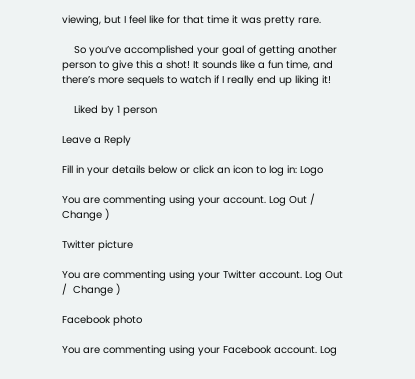viewing, but I feel like for that time it was pretty rare.

    So you’ve accomplished your goal of getting another person to give this a shot! It sounds like a fun time, and there’s more sequels to watch if I really end up liking it!

    Liked by 1 person

Leave a Reply

Fill in your details below or click an icon to log in: Logo

You are commenting using your account. Log Out /  Change )

Twitter picture

You are commenting using your Twitter account. Log Out /  Change )

Facebook photo

You are commenting using your Facebook account. Log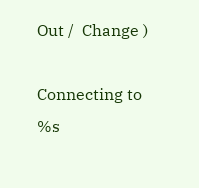Out /  Change )

Connecting to %s